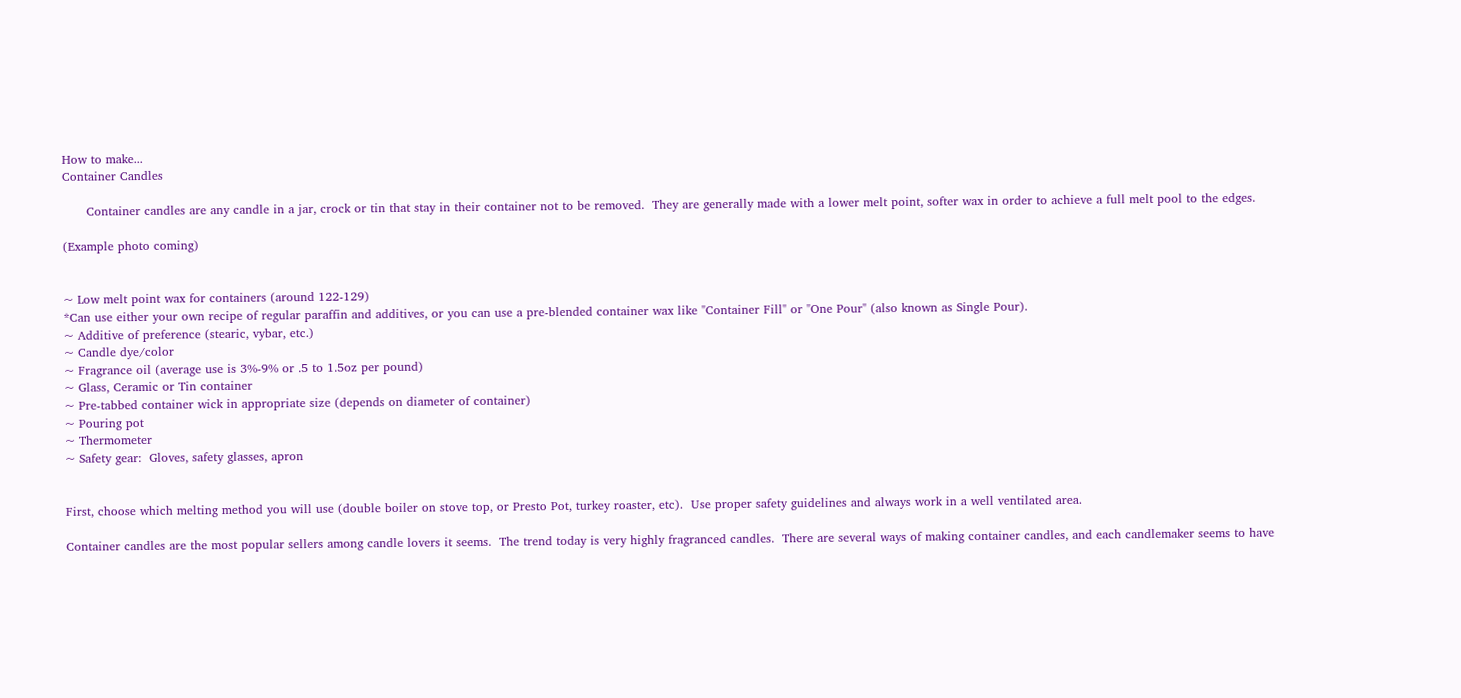How to make...
Container Candles

      Container candles are any candle in a jar, crock or tin that stay in their container not to be removed.  They are generally made with a lower melt point, softer wax in order to achieve a full melt pool to the edges.

(Example photo coming)


~ Low melt point wax for containers (around 122-129)
*Can use either your own recipe of regular paraffin and additives, or you can use a pre-blended container wax like "Container Fill" or "One Pour" (also known as Single Pour).
~ Additive of preference (stearic, vybar, etc.)
~ Candle dye/color
~ Fragrance oil (average use is 3%-9% or .5 to 1.5oz per pound)
~ Glass, Ceramic or Tin container
~ Pre-tabbed container wick in appropriate size (depends on diameter of container)
~ Pouring pot
~ Thermometer
~ Safety gear:  Gloves, safety glasses, apron


First, choose which melting method you will use (double boiler on stove top, or Presto Pot, turkey roaster, etc).  Use proper safety guidelines and always work in a well ventilated area.

Container candles are the most popular sellers among candle lovers it seems.  The trend today is very highly fragranced candles.  There are several ways of making container candles, and each candlemaker seems to have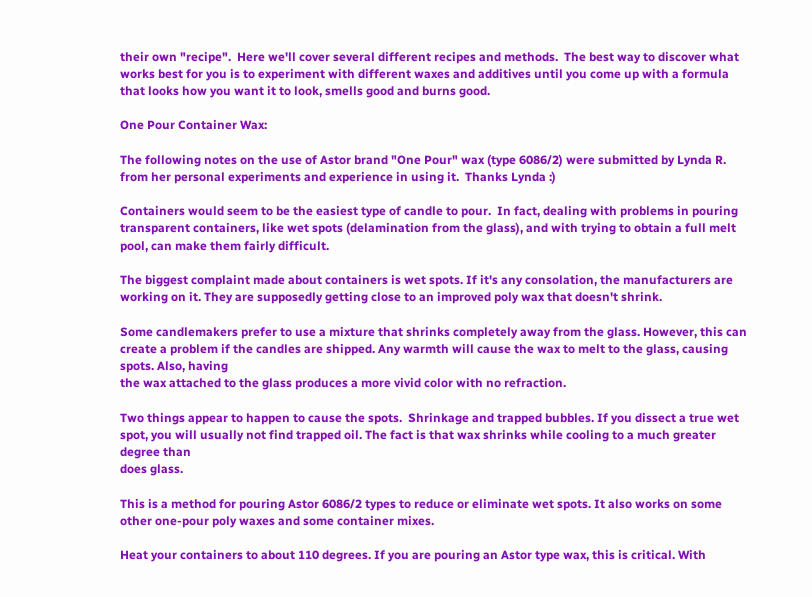their own "recipe".  Here we'll cover several different recipes and methods.  The best way to discover what works best for you is to experiment with different waxes and additives until you come up with a formula that looks how you want it to look, smells good and burns good.

One Pour Container Wax:

The following notes on the use of Astor brand "One Pour" wax (type 6086/2) were submitted by Lynda R. from her personal experiments and experience in using it.  Thanks Lynda :)

Containers would seem to be the easiest type of candle to pour.  In fact, dealing with problems in pouring transparent containers, like wet spots (delamination from the glass), and with trying to obtain a full melt
pool, can make them fairly difficult.

The biggest complaint made about containers is wet spots. If it's any consolation, the manufacturers are working on it. They are supposedly getting close to an improved poly wax that doesn't shrink.

Some candlemakers prefer to use a mixture that shrinks completely away from the glass. However, this can create a problem if the candles are shipped. Any warmth will cause the wax to melt to the glass, causing spots. Also, having
the wax attached to the glass produces a more vivid color with no refraction.

Two things appear to happen to cause the spots.  Shrinkage and trapped bubbles. If you dissect a true wet spot, you will usually not find trapped oil. The fact is that wax shrinks while cooling to a much greater degree than
does glass.

This is a method for pouring Astor 6086/2 types to reduce or eliminate wet spots. It also works on some other one-pour poly waxes and some container mixes.

Heat your containers to about 110 degrees. If you are pouring an Astor type wax, this is critical. With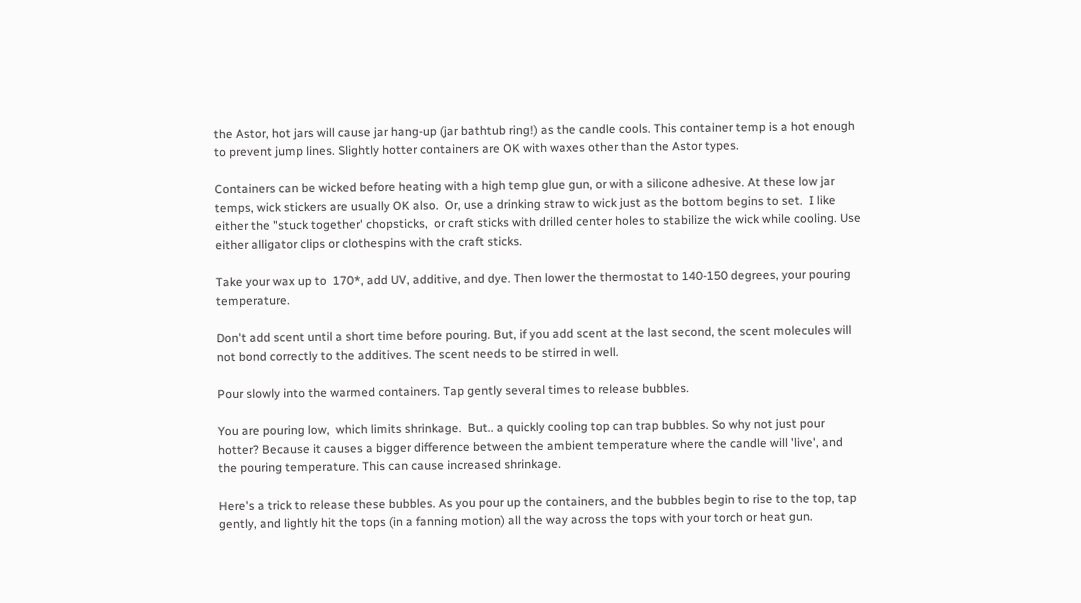the Astor, hot jars will cause jar hang-up (jar bathtub ring!) as the candle cools. This container temp is a hot enough to prevent jump lines. Slightly hotter containers are OK with waxes other than the Astor types.

Containers can be wicked before heating with a high temp glue gun, or with a silicone adhesive. At these low jar temps, wick stickers are usually OK also.  Or, use a drinking straw to wick just as the bottom begins to set.  I like
either the "stuck together' chopsticks,  or craft sticks with drilled center holes to stabilize the wick while cooling. Use either alligator clips or clothespins with the craft sticks.

Take your wax up to  170*, add UV, additive, and dye. Then lower the thermostat to 140-150 degrees, your pouring temperature.

Don't add scent until a short time before pouring. But, if you add scent at the last second, the scent molecules will not bond correctly to the additives. The scent needs to be stirred in well.

Pour slowly into the warmed containers. Tap gently several times to release bubbles.

You are pouring low,  which limits shrinkage.  But.. a quickly cooling top can trap bubbles. So why not just pour hotter? Because it causes a bigger difference between the ambient temperature where the candle will 'live', and
the pouring temperature. This can cause increased shrinkage.

Here's a trick to release these bubbles. As you pour up the containers, and the bubbles begin to rise to the top, tap gently, and lightly hit the tops (in a fanning motion) all the way across the tops with your torch or heat gun.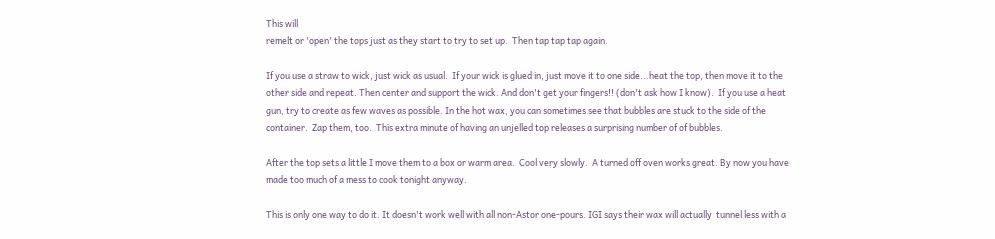This will
remelt or 'open' the tops just as they start to try to set up.  Then tap tap tap again.

If you use a straw to wick, just wick as usual.  If your wick is glued in, just move it to one side...heat the top, then move it to the other side and repeat. Then center and support the wick. And don't get your fingers!! (don't ask how I know).  If you use a heat gun, try to create as few waves as possible. In the hot wax, you can sometimes see that bubbles are stuck to the side of the container.  Zap them, too.  This extra minute of having an unjelled top releases a surprising number of of bubbles.

After the top sets a little I move them to a box or warm area.  Cool very slowly.  A turned off oven works great. By now you have made too much of a mess to cook tonight anyway.

This is only one way to do it. It doesn't work well with all non-Astor one-pours. IGI says their wax will actually  tunnel less with a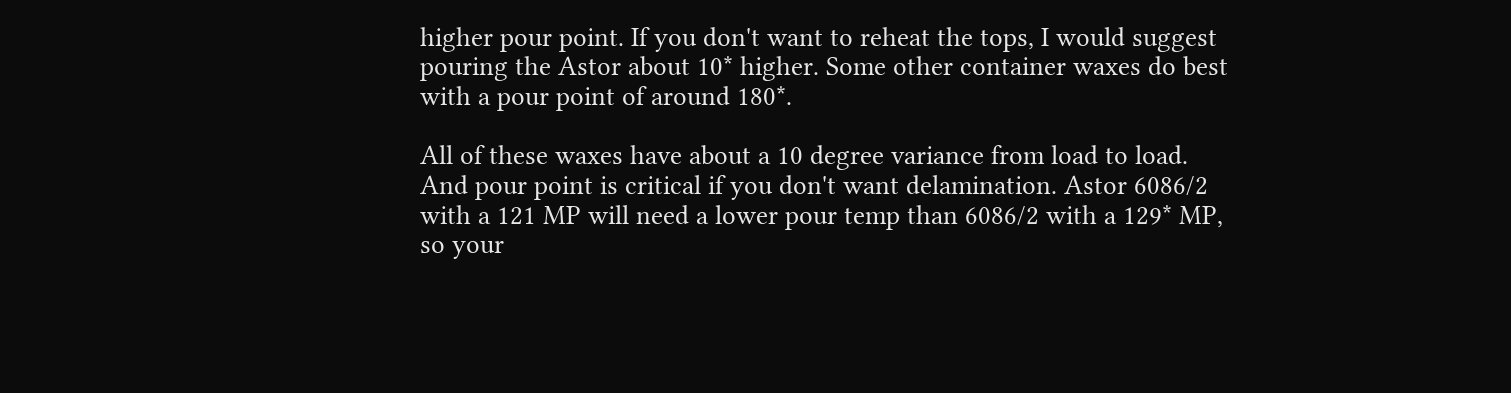higher pour point. If you don't want to reheat the tops, I would suggest pouring the Astor about 10* higher. Some other container waxes do best with a pour point of around 180*.

All of these waxes have about a 10 degree variance from load to load. And pour point is critical if you don't want delamination. Astor 6086/2 with a 121 MP will need a lower pour temp than 6086/2 with a 129* MP, so your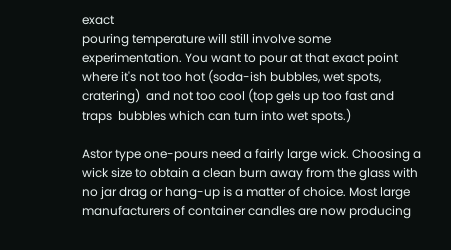exact
pouring temperature will still involve some experimentation. You want to pour at that exact point where it's not too hot (soda-ish bubbles, wet spots, cratering)  and not too cool (top gels up too fast and traps  bubbles which can turn into wet spots.)

Astor type one-pours need a fairly large wick. Choosing a wick size to obtain a clean burn away from the glass with no jar drag or hang-up is a matter of choice. Most large manufacturers of container candles are now producing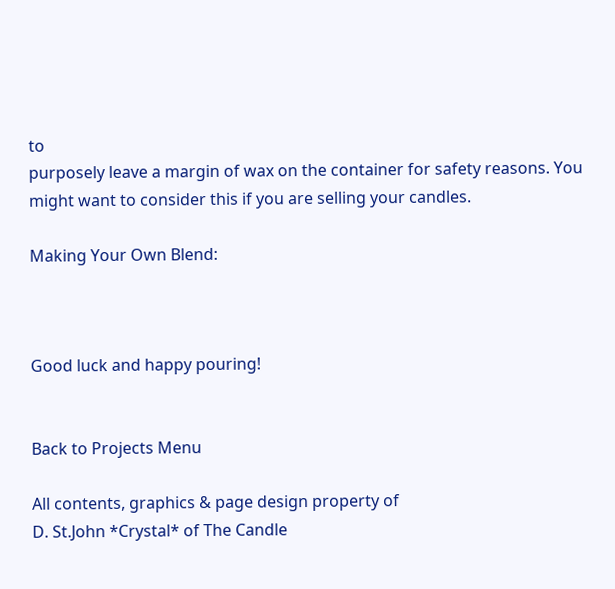to
purposely leave a margin of wax on the container for safety reasons. You might want to consider this if you are selling your candles.

Making Your Own Blend:



Good luck and happy pouring!


Back to Projects Menu

All contents, graphics & page design property of
D. St.John *Crystal* of The Candle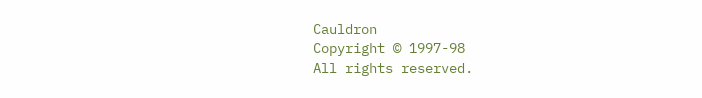Cauldron
Copyright © 1997-98
All rights reserved.